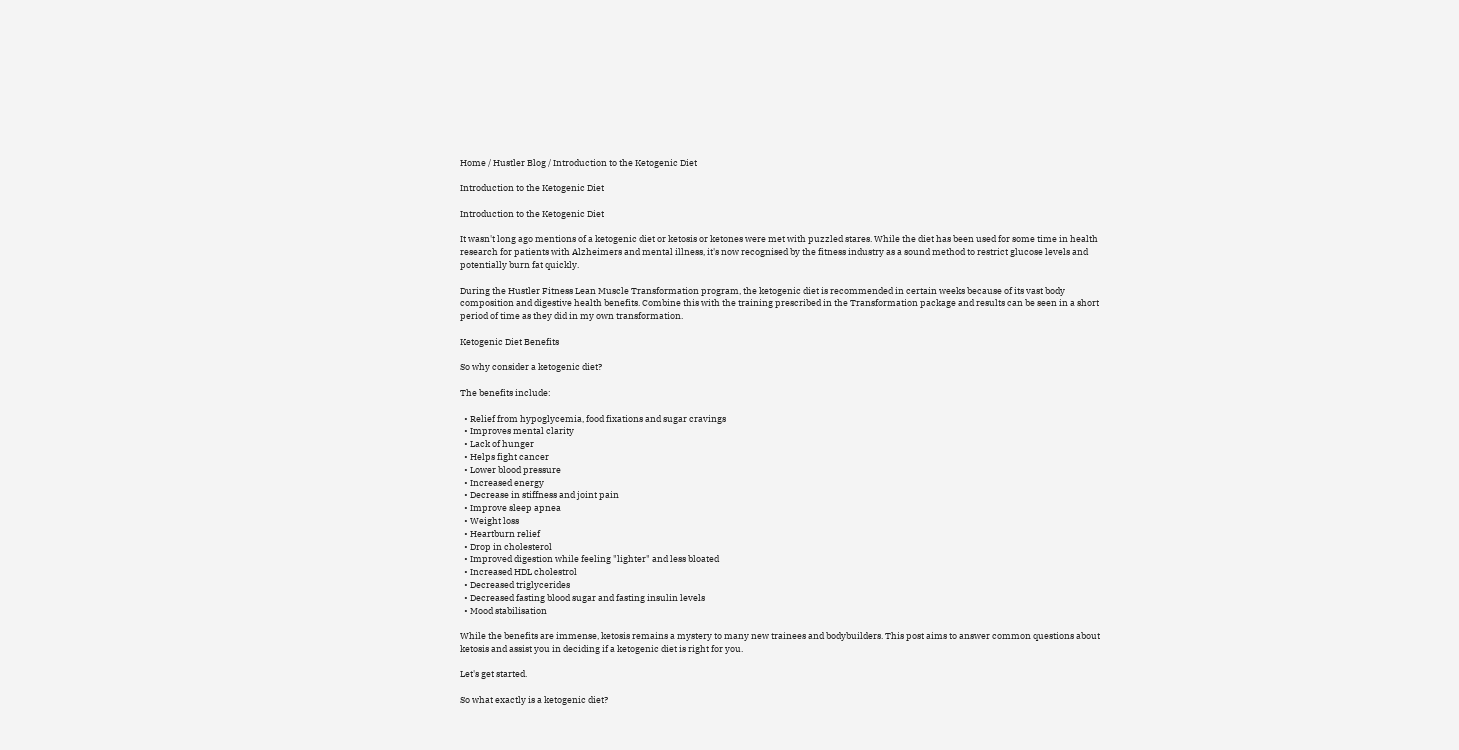Home / Hustler Blog / Introduction to the Ketogenic Diet

Introduction to the Ketogenic Diet

Introduction to the Ketogenic Diet

It wasn't long ago mentions of a ketogenic diet or ketosis or ketones were met with puzzled stares. While the diet has been used for some time in health research for patients with Alzheimers and mental illness, it's now recognised by the fitness industry as a sound method to restrict glucose levels and potentially burn fat quickly.

During the Hustler Fitness Lean Muscle Transformation program, the ketogenic diet is recommended in certain weeks because of its vast body composition and digestive health benefits. Combine this with the training prescribed in the Transformation package and results can be seen in a short period of time as they did in my own transformation.

Ketogenic Diet Benefits

So why consider a ketogenic diet?

The benefits include:

  • Relief from hypoglycemia, food fixations and sugar cravings
  • Improves mental clarity
  • Lack of hunger
  • Helps fight cancer
  • Lower blood pressure
  • Increased energy
  • Decrease in stiffness and joint pain
  • Improve sleep apnea
  • Weight loss
  • Heartburn relief
  • Drop in cholesterol
  • Improved digestion while feeling "lighter" and less bloated
  • Increased HDL cholestrol
  • Decreased triglycerides
  • Decreased fasting blood sugar and fasting insulin levels
  • Mood stabilisation

While the benefits are immense, ketosis remains a mystery to many new trainees and bodybuilders. This post aims to answer common questions about ketosis and assist you in deciding if a ketogenic diet is right for you.

Let's get started.

So what exactly is a ketogenic diet?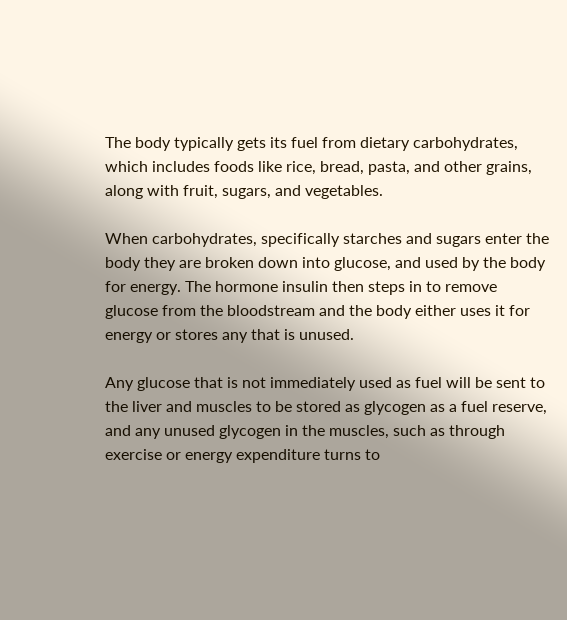The body typically gets its fuel from dietary carbohydrates, which includes foods like rice, bread, pasta, and other grains, along with fruit, sugars, and vegetables.

When carbohydrates, specifically starches and sugars enter the body they are broken down into glucose, and used by the body for energy. The hormone insulin then steps in to remove glucose from the bloodstream and the body either uses it for energy or stores any that is unused.

Any glucose that is not immediately used as fuel will be sent to the liver and muscles to be stored as glycogen as a fuel reserve, and any unused glycogen in the muscles, such as through exercise or energy expenditure turns to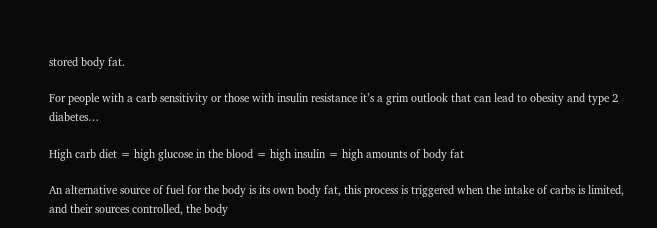stored body fat.

For people with a carb sensitivity or those with insulin resistance it’s a grim outlook that can lead to obesity and type 2 diabetes…

High carb diet = high glucose in the blood = high insulin = high amounts of body fat

An alternative source of fuel for the body is its own body fat, this process is triggered when the intake of carbs is limited, and their sources controlled, the body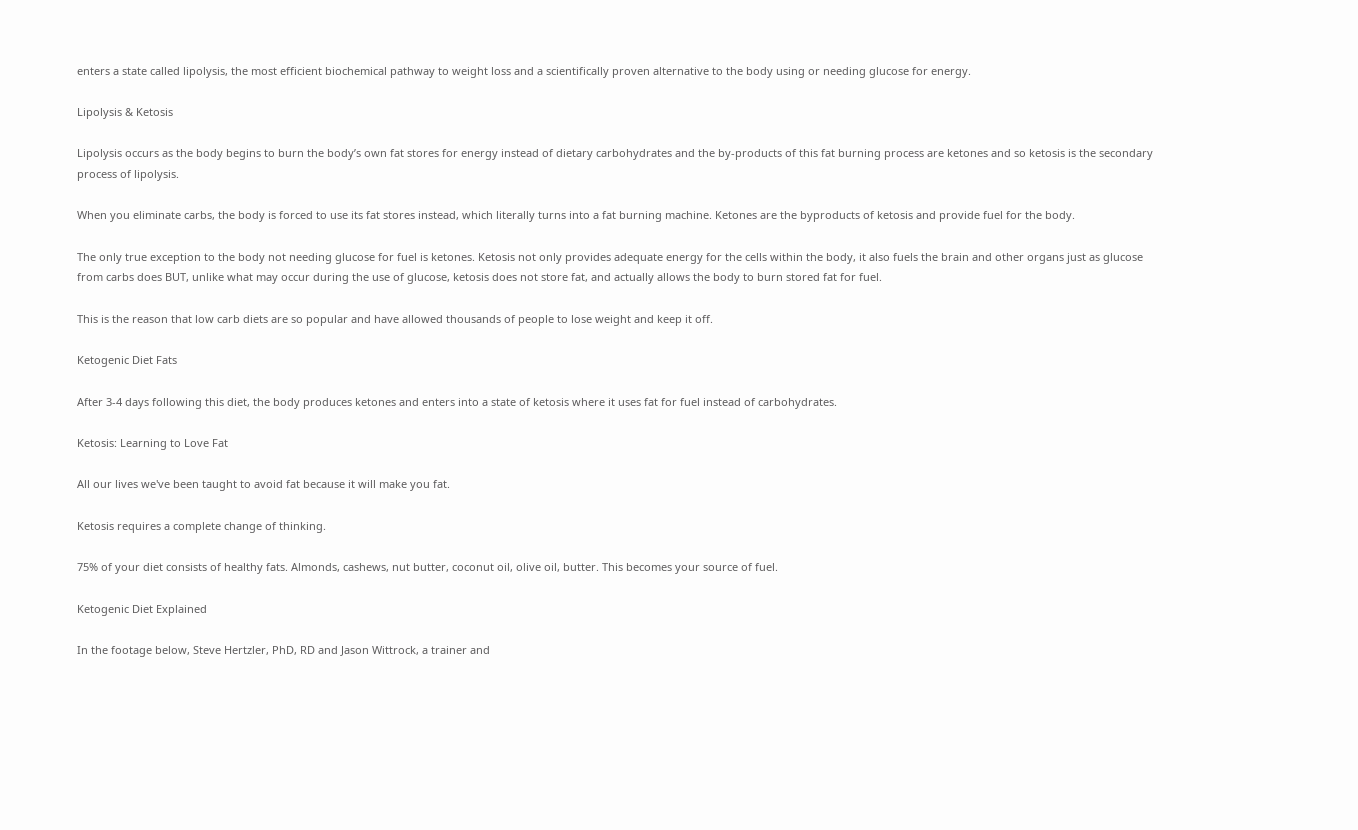enters a state called lipolysis, the most efficient biochemical pathway to weight loss and a scientifically proven alternative to the body using or needing glucose for energy.

Lipolysis & Ketosis

Lipolysis occurs as the body begins to burn the body’s own fat stores for energy instead of dietary carbohydrates and the by-products of this fat burning process are ketones and so ketosis is the secondary process of lipolysis.

When you eliminate carbs, the body is forced to use its fat stores instead, which literally turns into a fat burning machine. Ketones are the byproducts of ketosis and provide fuel for the body.

The only true exception to the body not needing glucose for fuel is ketones. Ketosis not only provides adequate energy for the cells within the body, it also fuels the brain and other organs just as glucose from carbs does BUT, unlike what may occur during the use of glucose, ketosis does not store fat, and actually allows the body to burn stored fat for fuel.

This is the reason that low carb diets are so popular and have allowed thousands of people to lose weight and keep it off.

Ketogenic Diet Fats

After 3-4 days following this diet, the body produces ketones and enters into a state of ketosis where it uses fat for fuel instead of carbohydrates.

Ketosis: Learning to Love Fat

All our lives we've been taught to avoid fat because it will make you fat.

Ketosis requires a complete change of thinking.

75% of your diet consists of healthy fats. Almonds, cashews, nut butter, coconut oil, olive oil, butter. This becomes your source of fuel.

Ketogenic Diet Explained

In the footage below, Steve Hertzler, PhD, RD and Jason Wittrock, a trainer and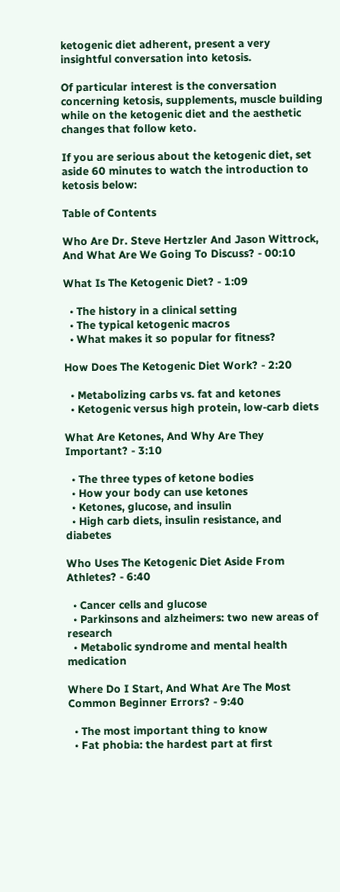ketogenic diet adherent, present a very insightful conversation into ketosis.

Of particular interest is the conversation concerning ketosis, supplements, muscle building while on the ketogenic diet and the aesthetic changes that follow keto.

If you are serious about the ketogenic diet, set aside 60 minutes to watch the introduction to ketosis below:

Table of Contents

Who Are Dr. Steve Hertzler And Jason Wittrock, And What Are We Going To Discuss? - 00:10

What Is The Ketogenic Diet? - 1:09

  • The history in a clinical setting
  • The typical ketogenic macros
  • What makes it so popular for fitness?

How Does The Ketogenic Diet Work? - 2:20

  • Metabolizing carbs vs. fat and ketones
  • Ketogenic versus high protein, low-carb diets

What Are Ketones, And Why Are They Important? - 3:10

  • The three types of ketone bodies
  • How your body can use ketones
  • Ketones, glucose, and insulin
  • High carb diets, insulin resistance, and diabetes

Who Uses The Ketogenic Diet Aside From Athletes? - 6:40

  • Cancer cells and glucose
  • Parkinsons and alzheimers: two new areas of research
  • Metabolic syndrome and mental health medication

Where Do I Start, And What Are The Most Common Beginner Errors? - 9:40

  • The most important thing to know
  • Fat phobia: the hardest part at first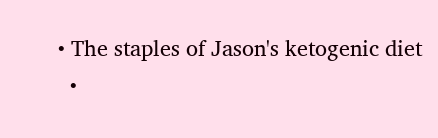• The staples of Jason's ketogenic diet
  •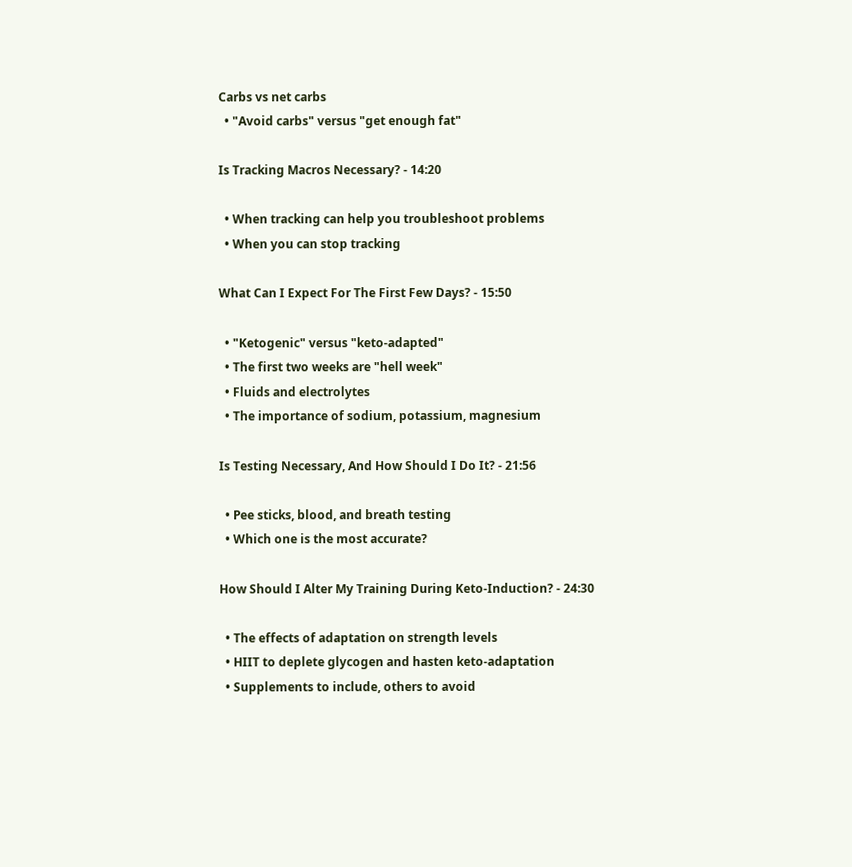Carbs vs net carbs
  • "Avoid carbs" versus "get enough fat"

Is Tracking Macros Necessary? - 14:20

  • When tracking can help you troubleshoot problems
  • When you can stop tracking

What Can I Expect For The First Few Days? - 15:50

  • "Ketogenic" versus "keto-adapted"
  • The first two weeks are "hell week"
  • Fluids and electrolytes
  • The importance of sodium, potassium, magnesium

Is Testing Necessary, And How Should I Do It? - 21:56

  • Pee sticks, blood, and breath testing
  • Which one is the most accurate?

How Should I Alter My Training During Keto-Induction? - 24:30

  • The effects of adaptation on strength levels
  • HIIT to deplete glycogen and hasten keto-adaptation
  • Supplements to include, others to avoid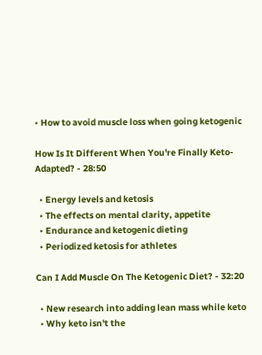• How to avoid muscle loss when going ketogenic

How Is It Different When You're Finally Keto-Adapted? - 28:50

  • Energy levels and ketosis
  • The effects on mental clarity, appetite
  • Endurance and ketogenic dieting
  • Periodized ketosis for athletes

Can I Add Muscle On The Ketogenic Diet? - 32:20

  • New research into adding lean mass while keto
  • Why keto isn't the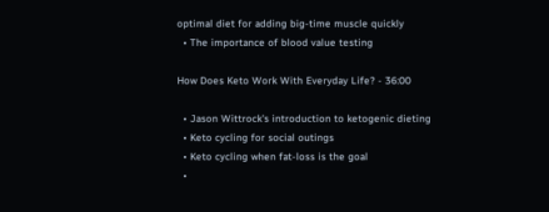optimal diet for adding big-time muscle quickly
  • The importance of blood value testing

How Does Keto Work With Everyday Life? - 36:00

  • Jason Wittrock's introduction to ketogenic dieting
  • Keto cycling for social outings
  • Keto cycling when fat-loss is the goal
  •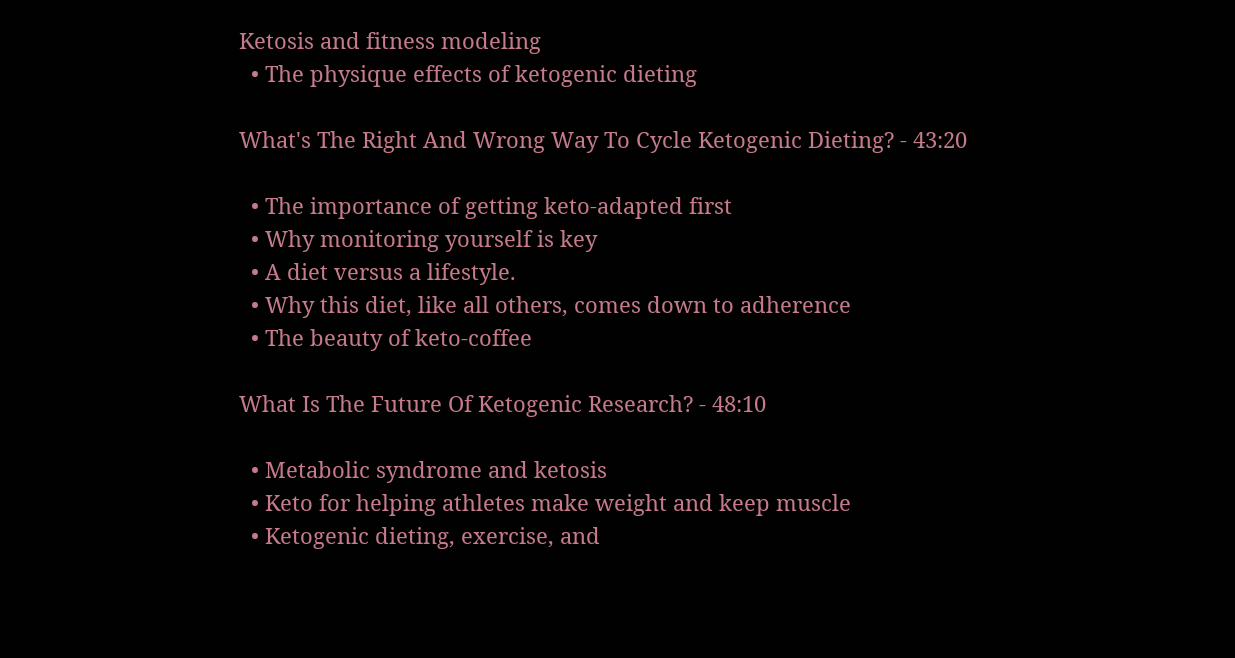Ketosis and fitness modeling
  • The physique effects of ketogenic dieting

What's The Right And Wrong Way To Cycle Ketogenic Dieting? - 43:20

  • The importance of getting keto-adapted first
  • Why monitoring yourself is key
  • A diet versus a lifestyle.
  • Why this diet, like all others, comes down to adherence
  • The beauty of keto-coffee

What Is The Future Of Ketogenic Research? - 48:10

  • Metabolic syndrome and ketosis
  • Keto for helping athletes make weight and keep muscle
  • Ketogenic dieting, exercise, and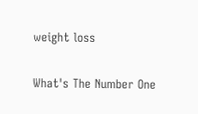weight loss

What's The Number One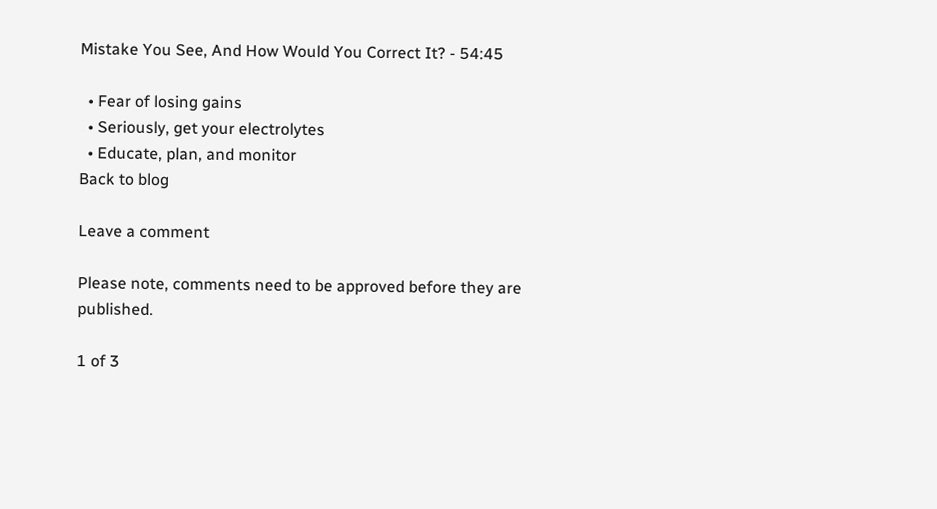Mistake You See, And How Would You Correct It? - 54:45

  • Fear of losing gains
  • Seriously, get your electrolytes
  • Educate, plan, and monitor
Back to blog

Leave a comment

Please note, comments need to be approved before they are published.

1 of 3